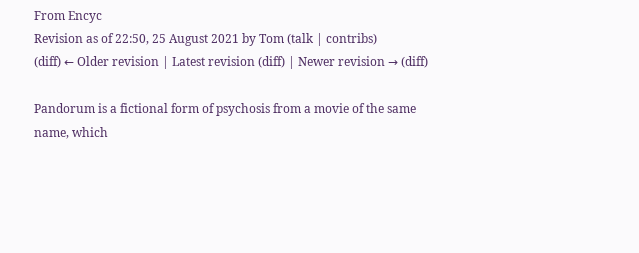From Encyc
Revision as of 22:50, 25 August 2021 by Tom (talk | contribs)
(diff) ← Older revision | Latest revision (diff) | Newer revision → (diff)

Pandorum is a fictional form of psychosis from a movie of the same name, which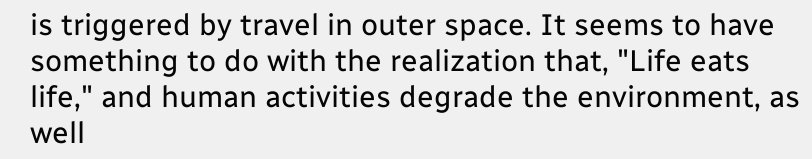is triggered by travel in outer space. It seems to have something to do with the realization that, "Life eats life," and human activities degrade the environment, as well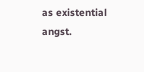as existential angst.